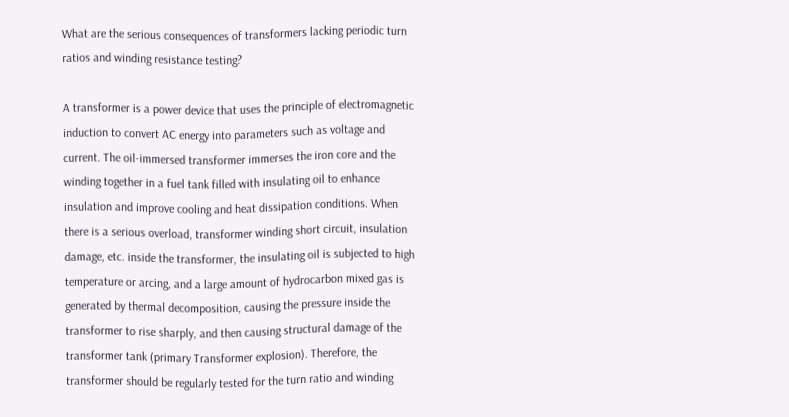What are the serious consequences of transformers lacking periodic turn ratios and winding resistance testing?

A transformer is a power device that uses the principle of electromagnetic induction to convert AC energy into parameters such as voltage and current. The oil-immersed transformer immerses the iron core and the winding together in a fuel tank filled with insulating oil to enhance insulation and improve cooling and heat dissipation conditions. When there is a serious overload, transformer winding short circuit, insulation damage, etc. inside the transformer, the insulating oil is subjected to high temperature or arcing, and a large amount of hydrocarbon mixed gas is generated by thermal decomposition, causing the pressure inside the transformer to rise sharply, and then causing structural damage of the transformer tank (primary Transformer explosion). Therefore, the transformer should be regularly tested for the turn ratio and winding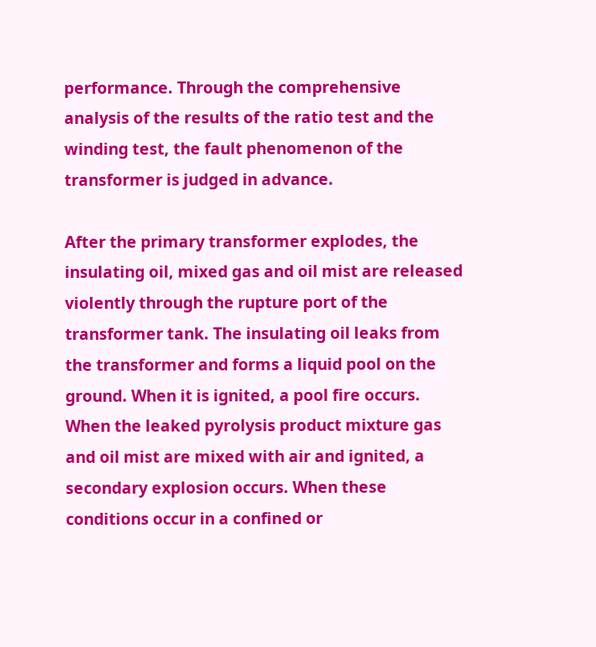performance. Through the comprehensive analysis of the results of the ratio test and the winding test, the fault phenomenon of the transformer is judged in advance.

After the primary transformer explodes, the insulating oil, mixed gas and oil mist are released violently through the rupture port of the transformer tank. The insulating oil leaks from the transformer and forms a liquid pool on the ground. When it is ignited, a pool fire occurs. When the leaked pyrolysis product mixture gas and oil mist are mixed with air and ignited, a secondary explosion occurs. When these conditions occur in a confined or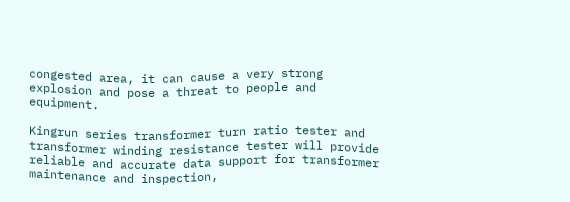congested area, it can cause a very strong explosion and pose a threat to people and equipment.

Kingrun series transformer turn ratio tester and transformer winding resistance tester will provide reliable and accurate data support for transformer maintenance and inspection,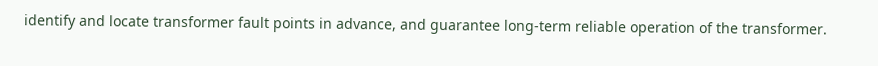identify and locate transformer fault points in advance, and guarantee long-term reliable operation of the transformer.